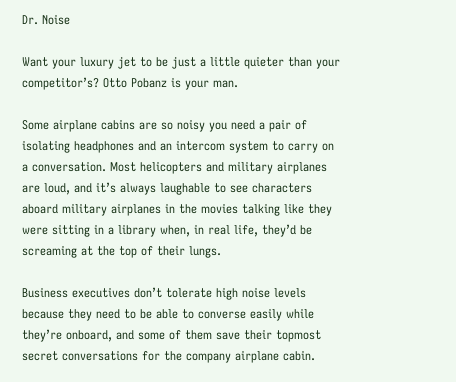Dr. Noise

Want your luxury jet to be just a little quieter than your competitor’s? Otto Pobanz is your man.

Some airplane cabins are so noisy you need a pair of isolating headphones and an intercom system to carry on a conversation. Most helicopters and military airplanes are loud, and it’s always laughable to see characters aboard military airplanes in the movies talking like they were sitting in a library when, in real life, they’d be screaming at the top of their lungs.

Business executives don’t tolerate high noise levels because they need to be able to converse easily while they’re onboard, and some of them save their topmost secret conversations for the company airplane cabin.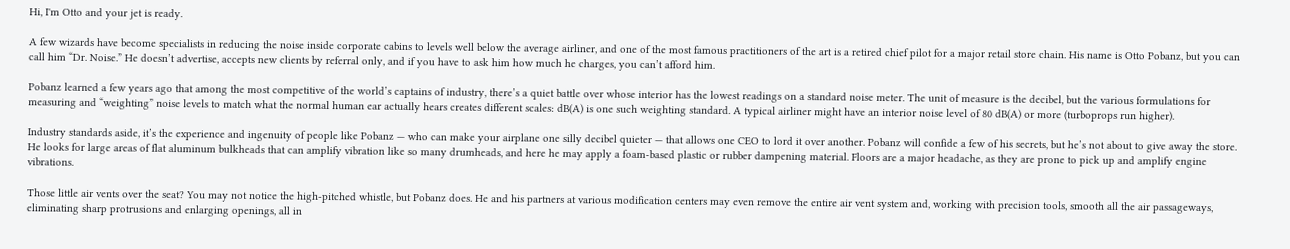Hi, I'm Otto and your jet is ready.

A few wizards have become specialists in reducing the noise inside corporate cabins to levels well below the average airliner, and one of the most famous practitioners of the art is a retired chief pilot for a major retail store chain. His name is Otto Pobanz, but you can call him “Dr. Noise.” He doesn’t advertise, accepts new clients by referral only, and if you have to ask him how much he charges, you can’t afford him.

Pobanz learned a few years ago that among the most competitive of the world’s captains of industry, there’s a quiet battle over whose interior has the lowest readings on a standard noise meter. The unit of measure is the decibel, but the various formulations for measuring and “weighting” noise levels to match what the normal human ear actually hears creates different scales: dB(A) is one such weighting standard. A typical airliner might have an interior noise level of 80 dB(A) or more (turboprops run higher).

Industry standards aside, it’s the experience and ingenuity of people like Pobanz — who can make your airplane one silly decibel quieter — that allows one CEO to lord it over another. Pobanz will confide a few of his secrets, but he’s not about to give away the store. He looks for large areas of flat aluminum bulkheads that can amplify vibration like so many drumheads, and here he may apply a foam-based plastic or rubber dampening material. Floors are a major headache, as they are prone to pick up and amplify engine vibrations.

Those little air vents over the seat? You may not notice the high-pitched whistle, but Pobanz does. He and his partners at various modification centers may even remove the entire air vent system and, working with precision tools, smooth all the air passageways, eliminating sharp protrusions and enlarging openings, all in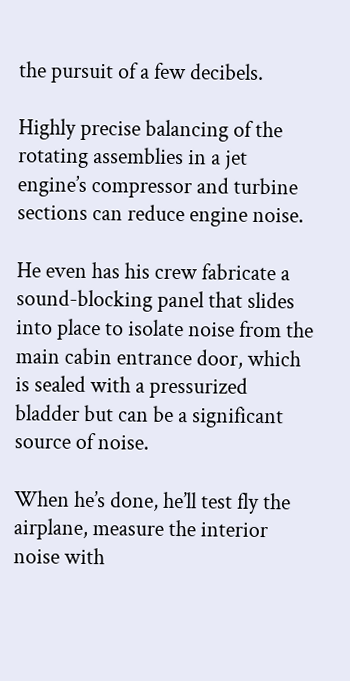the pursuit of a few decibels.

Highly precise balancing of the rotating assemblies in a jet engine’s compressor and turbine sections can reduce engine noise.

He even has his crew fabricate a sound-blocking panel that slides into place to isolate noise from the main cabin entrance door, which is sealed with a pressurized bladder but can be a significant source of noise.

When he’s done, he’ll test fly the airplane, measure the interior noise with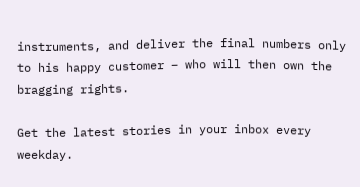instruments, and deliver the final numbers only to his happy customer – who will then own the bragging rights.

Get the latest stories in your inbox every weekday.